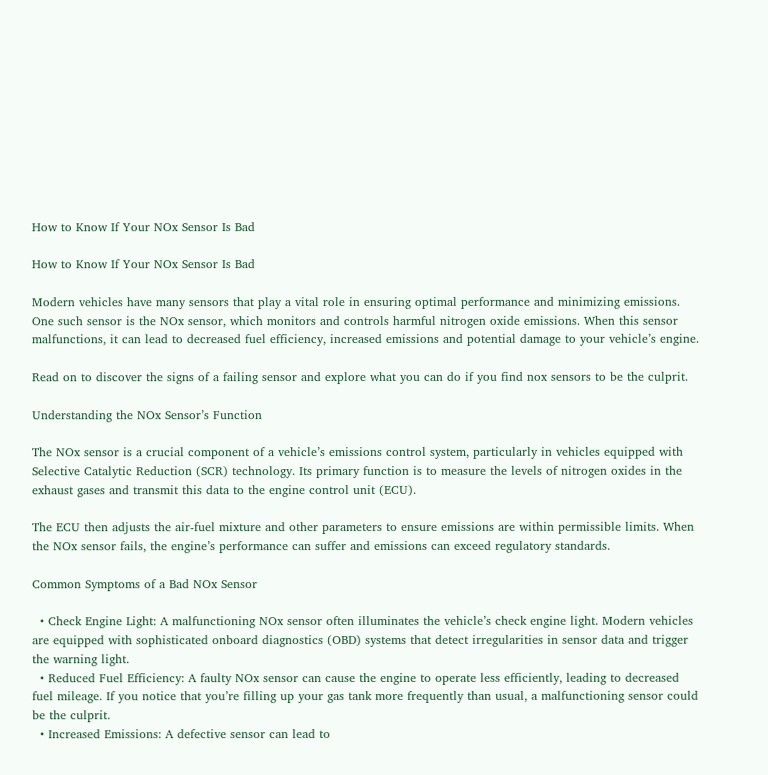How to Know If Your NOx Sensor Is Bad

How to Know If Your NOx Sensor Is Bad

Modern vehicles have many sensors that play a vital role in ensuring optimal performance and minimizing emissions. One such sensor is the NOx sensor, which monitors and controls harmful nitrogen oxide emissions. When this sensor malfunctions, it can lead to decreased fuel efficiency, increased emissions and potential damage to your vehicle’s engine.

Read on to discover the signs of a failing sensor and explore what you can do if you find nox sensors to be the culprit.

Understanding the NOx Sensor’s Function

The NOx sensor is a crucial component of a vehicle’s emissions control system, particularly in vehicles equipped with Selective Catalytic Reduction (SCR) technology. Its primary function is to measure the levels of nitrogen oxides in the exhaust gases and transmit this data to the engine control unit (ECU).

The ECU then adjusts the air-fuel mixture and other parameters to ensure emissions are within permissible limits. When the NOx sensor fails, the engine’s performance can suffer and emissions can exceed regulatory standards.

Common Symptoms of a Bad NOx Sensor

  • Check Engine Light: A malfunctioning NOx sensor often illuminates the vehicle’s check engine light. Modern vehicles are equipped with sophisticated onboard diagnostics (OBD) systems that detect irregularities in sensor data and trigger the warning light.
  • Reduced Fuel Efficiency: A faulty NOx sensor can cause the engine to operate less efficiently, leading to decreased fuel mileage. If you notice that you’re filling up your gas tank more frequently than usual, a malfunctioning sensor could be the culprit.
  • Increased Emissions: A defective sensor can lead to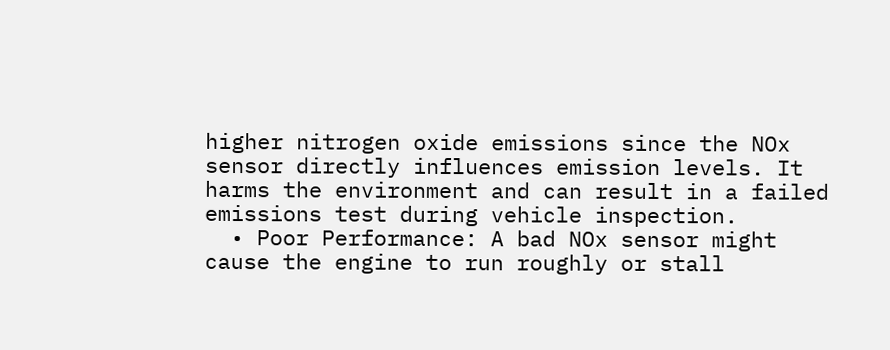higher nitrogen oxide emissions since the NOx sensor directly influences emission levels. It harms the environment and can result in a failed emissions test during vehicle inspection.
  • Poor Performance: A bad NOx sensor might cause the engine to run roughly or stall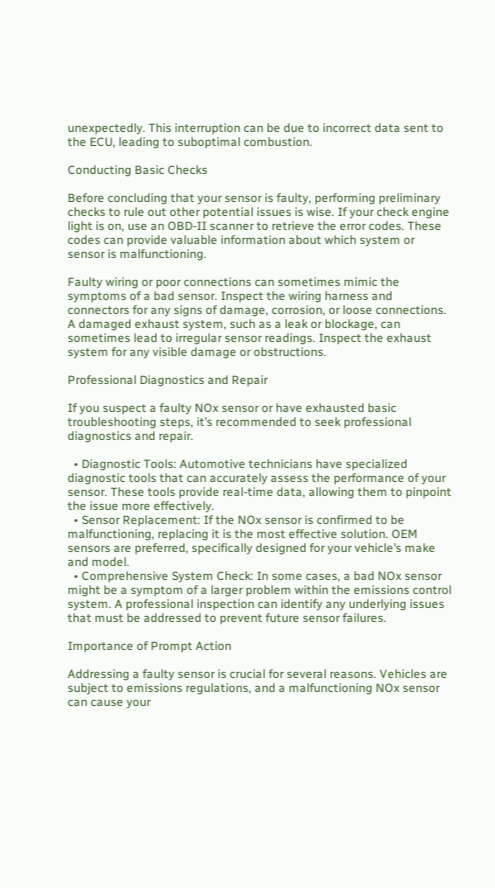unexpectedly. This interruption can be due to incorrect data sent to the ECU, leading to suboptimal combustion.

Conducting Basic Checks

Before concluding that your sensor is faulty, performing preliminary checks to rule out other potential issues is wise. If your check engine light is on, use an OBD-II scanner to retrieve the error codes. These codes can provide valuable information about which system or sensor is malfunctioning.

Faulty wiring or poor connections can sometimes mimic the symptoms of a bad sensor. Inspect the wiring harness and connectors for any signs of damage, corrosion, or loose connections. A damaged exhaust system, such as a leak or blockage, can sometimes lead to irregular sensor readings. Inspect the exhaust system for any visible damage or obstructions.

Professional Diagnostics and Repair

If you suspect a faulty NOx sensor or have exhausted basic troubleshooting steps, it’s recommended to seek professional diagnostics and repair.

  • Diagnostic Tools: Automotive technicians have specialized diagnostic tools that can accurately assess the performance of your sensor. These tools provide real-time data, allowing them to pinpoint the issue more effectively.
  • Sensor Replacement: If the NOx sensor is confirmed to be malfunctioning, replacing it is the most effective solution. OEM sensors are preferred, specifically designed for your vehicle’s make and model.
  • Comprehensive System Check: In some cases, a bad NOx sensor might be a symptom of a larger problem within the emissions control system. A professional inspection can identify any underlying issues that must be addressed to prevent future sensor failures.

Importance of Prompt Action

Addressing a faulty sensor is crucial for several reasons. Vehicles are subject to emissions regulations, and a malfunctioning NOx sensor can cause your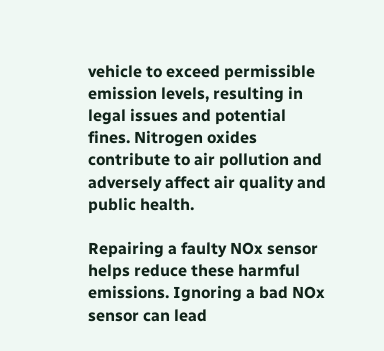vehicle to exceed permissible emission levels, resulting in legal issues and potential fines. Nitrogen oxides contribute to air pollution and adversely affect air quality and public health.

Repairing a faulty NOx sensor helps reduce these harmful emissions. Ignoring a bad NOx sensor can lead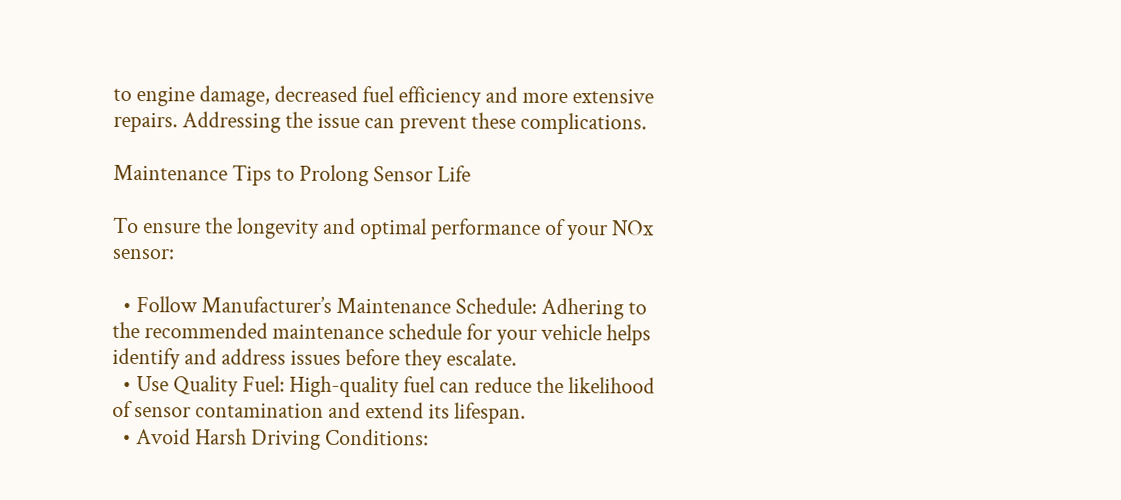to engine damage, decreased fuel efficiency and more extensive repairs. Addressing the issue can prevent these complications.

Maintenance Tips to Prolong Sensor Life

To ensure the longevity and optimal performance of your NOx sensor:

  • Follow Manufacturer’s Maintenance Schedule: Adhering to the recommended maintenance schedule for your vehicle helps identify and address issues before they escalate.
  • Use Quality Fuel: High-quality fuel can reduce the likelihood of sensor contamination and extend its lifespan.
  • Avoid Harsh Driving Conditions: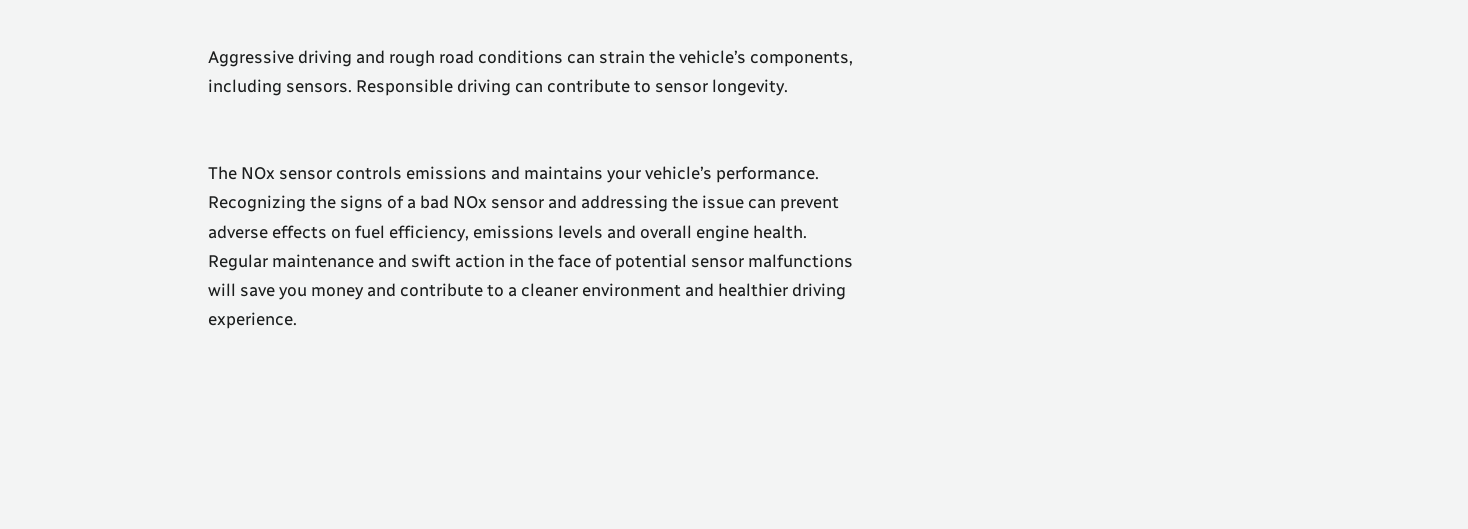Aggressive driving and rough road conditions can strain the vehicle’s components, including sensors. Responsible driving can contribute to sensor longevity.


The NOx sensor controls emissions and maintains your vehicle’s performance. Recognizing the signs of a bad NOx sensor and addressing the issue can prevent adverse effects on fuel efficiency, emissions levels and overall engine health. Regular maintenance and swift action in the face of potential sensor malfunctions will save you money and contribute to a cleaner environment and healthier driving experience.